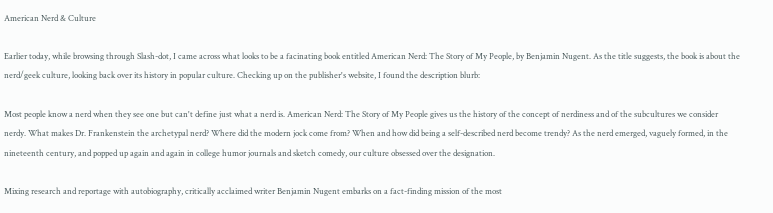American Nerd & Culture

Earlier today, while browsing through Slash-dot, I came across what looks to be a facinating book entitled American Nerd: The Story of My People, by Benjamin Nugent. As the title suggests, the book is about the nerd/geek culture, looking back over its history in popular culture. Checking up on the publisher's website, I found the description blurb:

Most people know a nerd when they see one but can't define just what a nerd is. American Nerd: The Story of My People gives us the history of the concept of nerdiness and of the subcultures we consider nerdy. What makes Dr. Frankenstein the archetypal nerd? Where did the modern jock come from? When and how did being a self-described nerd become trendy? As the nerd emerged, vaguely formed, in the nineteenth century, and popped up again and again in college humor journals and sketch comedy, our culture obsessed over the designation.

Mixing research and reportage with autobiography, critically acclaimed writer Benjamin Nugent embarks on a fact-finding mission of the most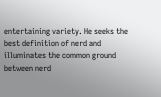entertaining variety. He seeks the best definition of nerd and illuminates the common ground between nerd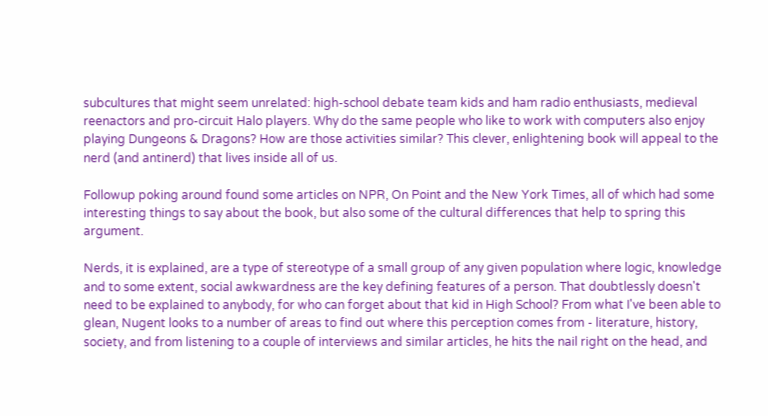subcultures that might seem unrelated: high-school debate team kids and ham radio enthusiasts, medieval reenactors and pro-circuit Halo players. Why do the same people who like to work with computers also enjoy playing Dungeons & Dragons? How are those activities similar? This clever, enlightening book will appeal to the nerd (and antinerd) that lives inside all of us.

Followup poking around found some articles on NPR, On Point and the New York Times, all of which had some interesting things to say about the book, but also some of the cultural differences that help to spring this argument.

Nerds, it is explained, are a type of stereotype of a small group of any given population where logic, knowledge and to some extent, social awkwardness are the key defining features of a person. That doubtlessly doesn't need to be explained to anybody, for who can forget about that kid in High School? From what I've been able to glean, Nugent looks to a number of areas to find out where this perception comes from - literature, history, society, and from listening to a couple of interviews and similar articles, he hits the nail right on the head, and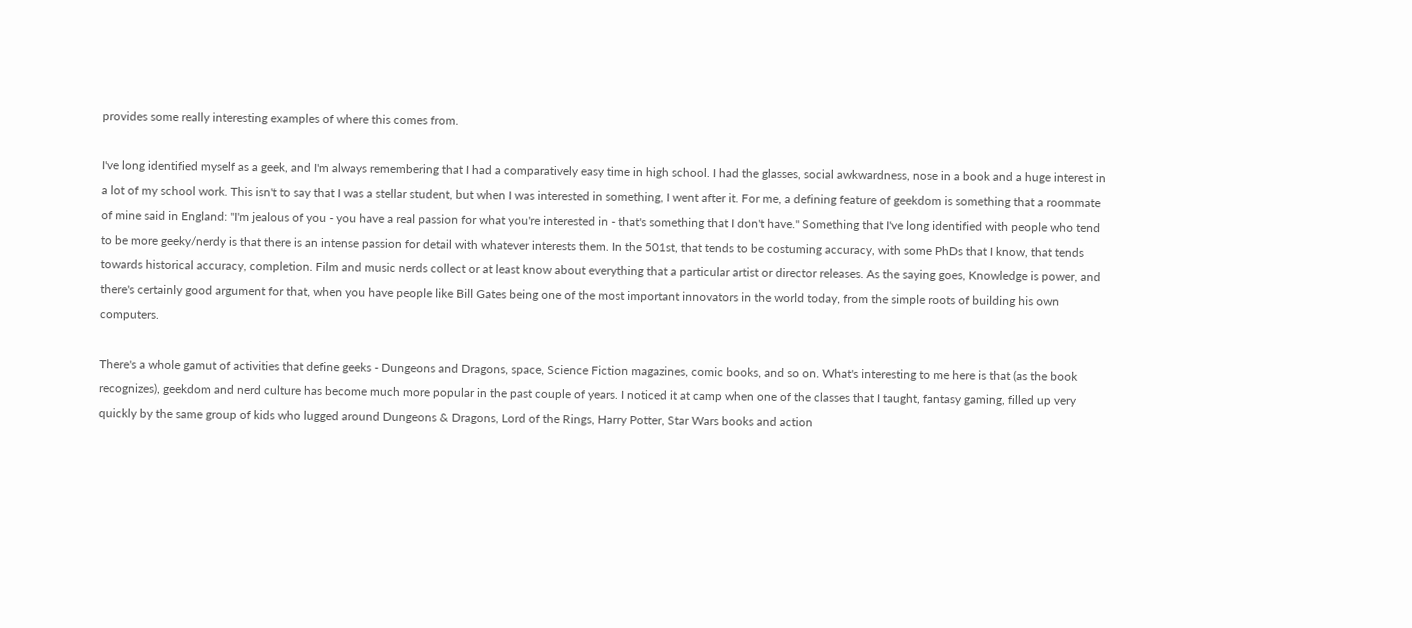provides some really interesting examples of where this comes from.

I've long identified myself as a geek, and I'm always remembering that I had a comparatively easy time in high school. I had the glasses, social awkwardness, nose in a book and a huge interest in a lot of my school work. This isn't to say that I was a stellar student, but when I was interested in something, I went after it. For me, a defining feature of geekdom is something that a roommate of mine said in England: "I'm jealous of you - you have a real passion for what you're interested in - that's something that I don't have." Something that I've long identified with people who tend to be more geeky/nerdy is that there is an intense passion for detail with whatever interests them. In the 501st, that tends to be costuming accuracy, with some PhDs that I know, that tends towards historical accuracy, completion. Film and music nerds collect or at least know about everything that a particular artist or director releases. As the saying goes, Knowledge is power, and there's certainly good argument for that, when you have people like Bill Gates being one of the most important innovators in the world today, from the simple roots of building his own computers.

There's a whole gamut of activities that define geeks - Dungeons and Dragons, space, Science Fiction magazines, comic books, and so on. What's interesting to me here is that (as the book recognizes), geekdom and nerd culture has become much more popular in the past couple of years. I noticed it at camp when one of the classes that I taught, fantasy gaming, filled up very quickly by the same group of kids who lugged around Dungeons & Dragons, Lord of the Rings, Harry Potter, Star Wars books and action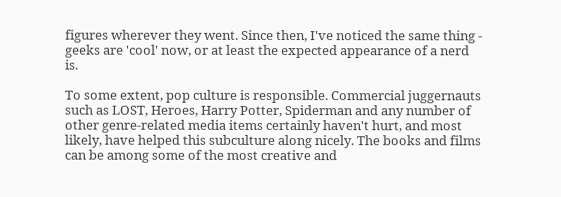figures wherever they went. Since then, I've noticed the same thing - geeks are 'cool' now, or at least the expected appearance of a nerd is.

To some extent, pop culture is responsible. Commercial juggernauts such as LOST, Heroes, Harry Potter, Spiderman and any number of other genre-related media items certainly haven't hurt, and most likely, have helped this subculture along nicely. The books and films can be among some of the most creative and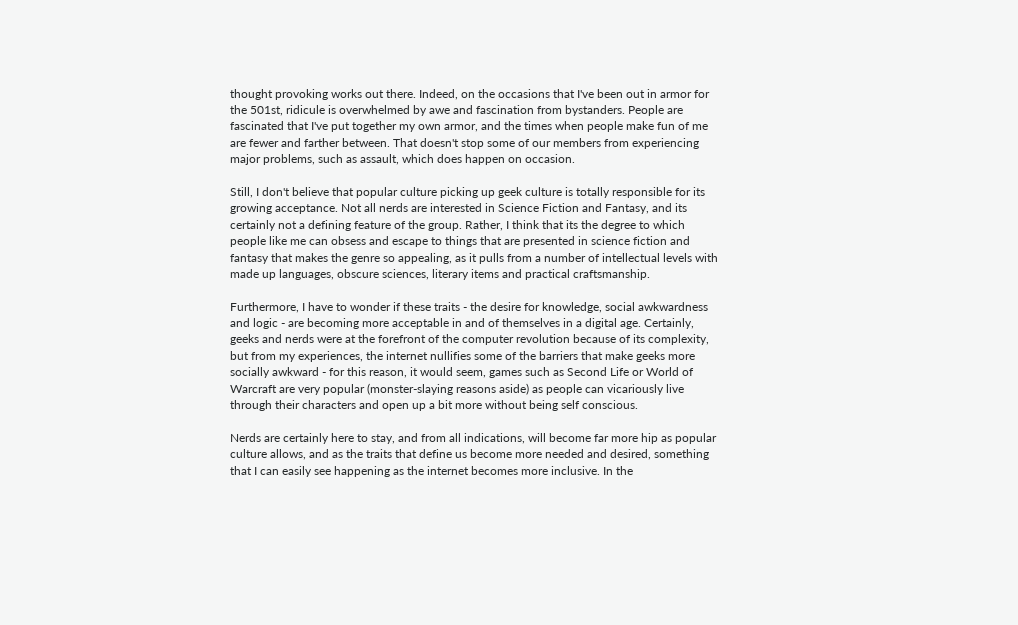thought provoking works out there. Indeed, on the occasions that I've been out in armor for the 501st, ridicule is overwhelmed by awe and fascination from bystanders. People are fascinated that I've put together my own armor, and the times when people make fun of me are fewer and farther between. That doesn't stop some of our members from experiencing major problems, such as assault, which does happen on occasion.

Still, I don't believe that popular culture picking up geek culture is totally responsible for its growing acceptance. Not all nerds are interested in Science Fiction and Fantasy, and its certainly not a defining feature of the group. Rather, I think that its the degree to which people like me can obsess and escape to things that are presented in science fiction and fantasy that makes the genre so appealing, as it pulls from a number of intellectual levels with made up languages, obscure sciences, literary items and practical craftsmanship.

Furthermore, I have to wonder if these traits - the desire for knowledge, social awkwardness and logic - are becoming more acceptable in and of themselves in a digital age. Certainly, geeks and nerds were at the forefront of the computer revolution because of its complexity, but from my experiences, the internet nullifies some of the barriers that make geeks more socially awkward - for this reason, it would seem, games such as Second Life or World of Warcraft are very popular (monster-slaying reasons aside) as people can vicariously live through their characters and open up a bit more without being self conscious.

Nerds are certainly here to stay, and from all indications, will become far more hip as popular culture allows, and as the traits that define us become more needed and desired, something that I can easily see happening as the internet becomes more inclusive. In the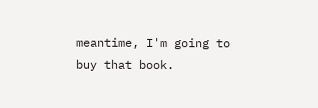meantime, I'm going to buy that book.